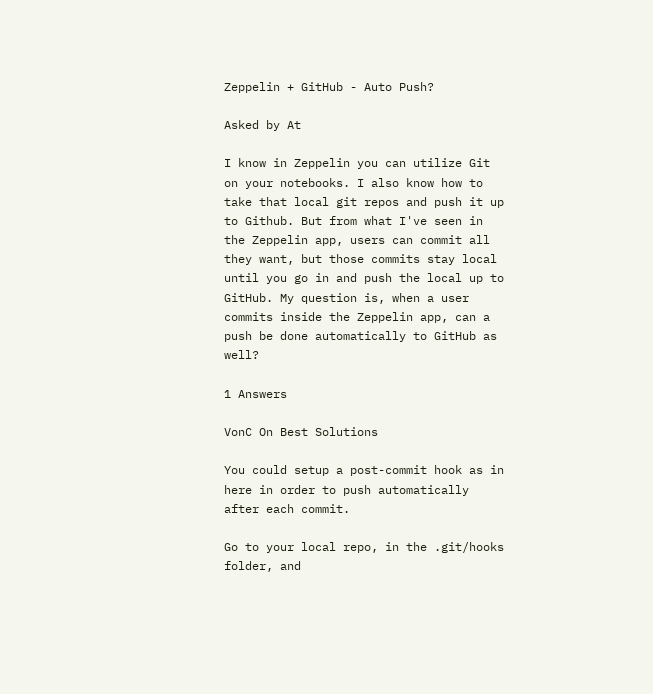Zeppelin + GitHub - Auto Push?

Asked by At

I know in Zeppelin you can utilize Git on your notebooks. I also know how to take that local git repos and push it up to Github. But from what I've seen in the Zeppelin app, users can commit all they want, but those commits stay local until you go in and push the local up to GitHub. My question is, when a user commits inside the Zeppelin app, can a push be done automatically to GitHub as well?

1 Answers

VonC On Best Solutions

You could setup a post-commit hook as in here in order to push automatically after each commit.

Go to your local repo, in the .git/hooks folder, and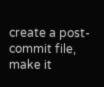create a post-commit file, make it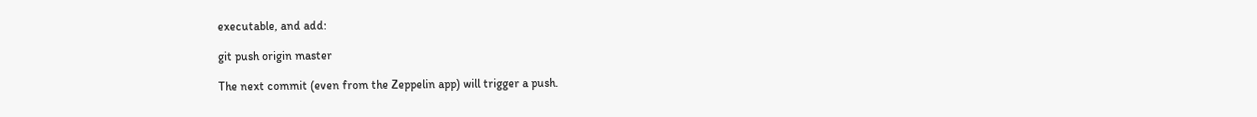executable, and add:

git push origin master

The next commit (even from the Zeppelin app) will trigger a push.